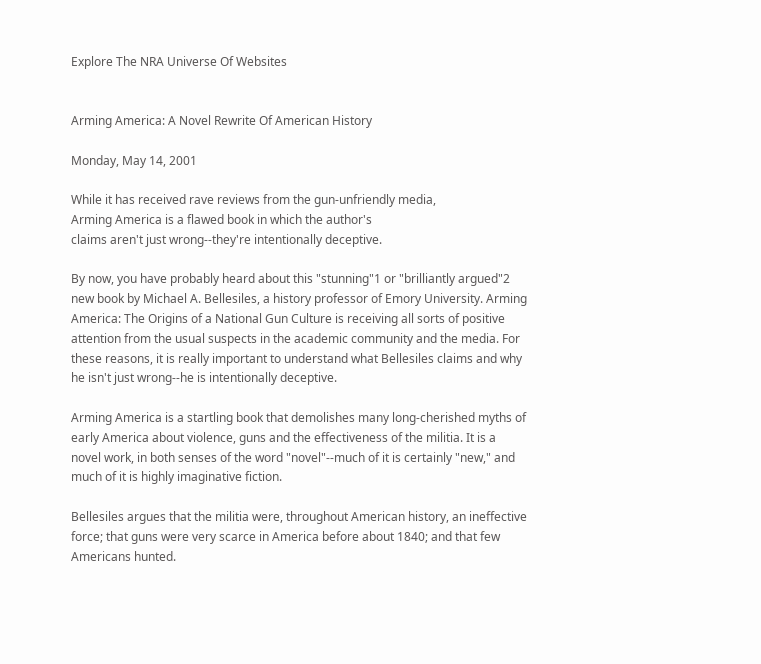Explore The NRA Universe Of Websites


Arming America: A Novel Rewrite Of American History

Monday, May 14, 2001

While it has received rave reviews from the gun-unfriendly media,
Arming America is a flawed book in which the author's
claims aren't just wrong--they're intentionally deceptive.

By now, you have probably heard about this "stunning"1 or "brilliantly argued"2 new book by Michael A. Bellesiles, a history professor of Emory University. Arming America: The Origins of a National Gun Culture is receiving all sorts of positive attention from the usual suspects in the academic community and the media. For these reasons, it is really important to understand what Bellesiles claims and why he isn't just wrong--he is intentionally deceptive.

Arming America is a startling book that demolishes many long-cherished myths of early America about violence, guns and the effectiveness of the militia. It is a novel work, in both senses of the word "novel"--much of it is certainly "new," and much of it is highly imaginative fiction.

Bellesiles argues that the militia were, throughout American history, an ineffective force; that guns were very scarce in America before about 1840; and that few Americans hunted.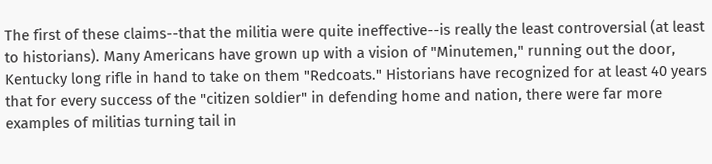The first of these claims--that the militia were quite ineffective--is really the least controversial (at least to historians). Many Americans have grown up with a vision of "Minutemen," running out the door, Kentucky long rifle in hand to take on them "Redcoats." Historians have recognized for at least 40 years that for every success of the "citizen soldier" in defending home and nation, there were far more examples of militias turning tail in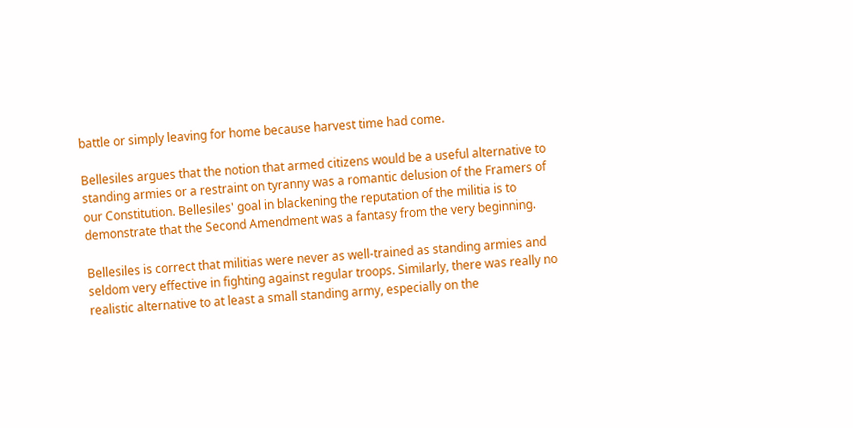battle or simply leaving for home because harvest time had come.

Bellesiles argues that the notion that armed citizens would be a useful alternative to standing armies or a restraint on tyranny was a romantic delusion of the Framers of our Constitution. Bellesiles' goal in blackening the reputation of the militia is to demonstrate that the Second Amendment was a fantasy from the very beginning.

Bellesiles is correct that militias were never as well-trained as standing armies and seldom very effective in fighting against regular troops. Similarly, there was really no realistic alternative to at least a small standing army, especially on the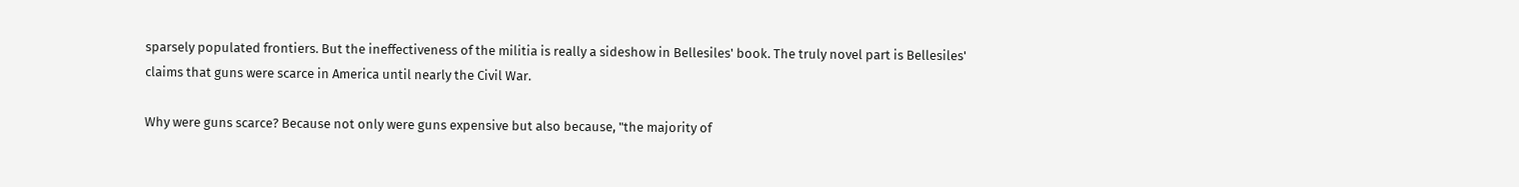sparsely populated frontiers. But the ineffectiveness of the militia is really a sideshow in Bellesiles' book. The truly novel part is Bellesiles' claims that guns were scarce in America until nearly the Civil War.

Why were guns scarce? Because not only were guns expensive but also because, "the majority of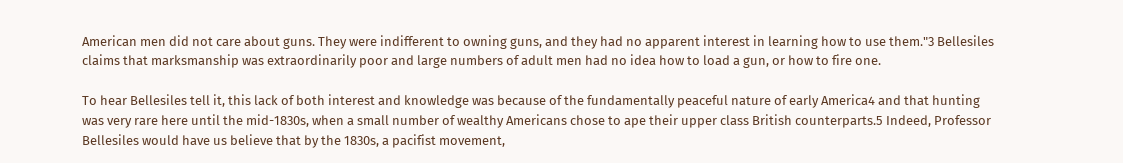American men did not care about guns. They were indifferent to owning guns, and they had no apparent interest in learning how to use them."3 Bellesiles claims that marksmanship was extraordinarily poor and large numbers of adult men had no idea how to load a gun, or how to fire one.

To hear Bellesiles tell it, this lack of both interest and knowledge was because of the fundamentally peaceful nature of early America4 and that hunting was very rare here until the mid-1830s, when a small number of wealthy Americans chose to ape their upper class British counterparts.5 Indeed, Professor Bellesiles would have us believe that by the 1830s, a pacifist movement,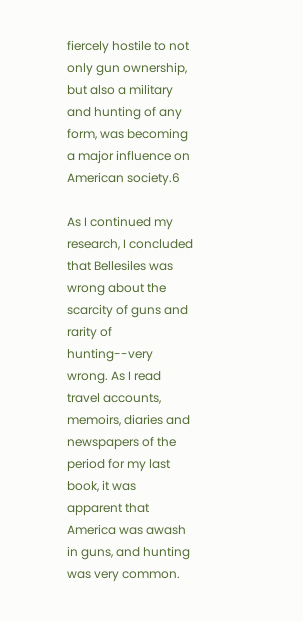fiercely hostile to not only gun ownership, but also a military and hunting of any form, was becoming a major influence on American society.6

As I continued my research, I concluded that Bellesiles was wrong about the scarcity of guns and rarity of hunting--very wrong. As I read travel accounts, memoirs, diaries and newspapers of the period for my last book, it was apparent that America was awash in guns, and hunting was very common.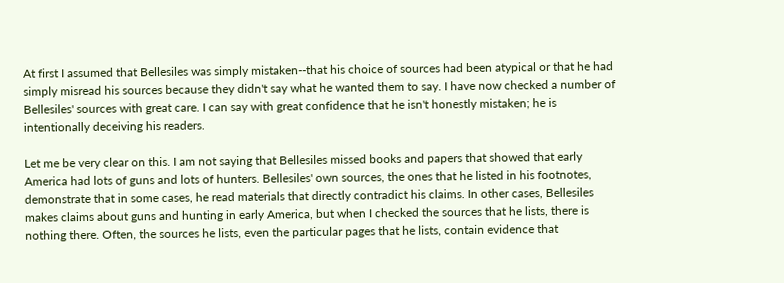At first I assumed that Bellesiles was simply mistaken--that his choice of sources had been atypical or that he had simply misread his sources because they didn't say what he wanted them to say. I have now checked a number of Bellesiles' sources with great care. I can say with great confidence that he isn't honestly mistaken; he is intentionally deceiving his readers.

Let me be very clear on this. I am not saying that Bellesiles missed books and papers that showed that early America had lots of guns and lots of hunters. Bellesiles' own sources, the ones that he listed in his footnotes, demonstrate that in some cases, he read materials that directly contradict his claims. In other cases, Bellesiles makes claims about guns and hunting in early America, but when I checked the sources that he lists, there is nothing there. Often, the sources he lists, even the particular pages that he lists, contain evidence that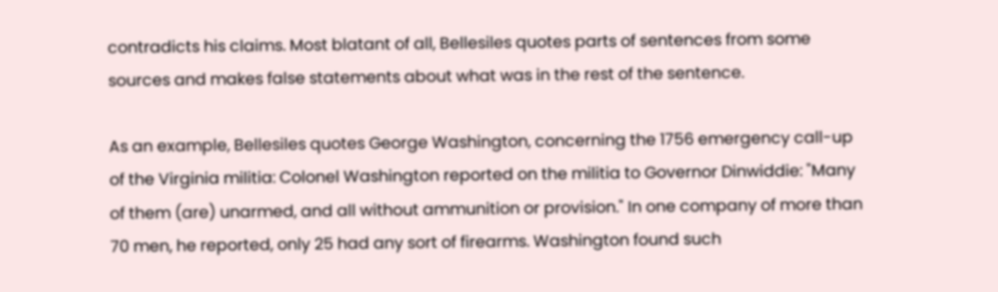contradicts his claims. Most blatant of all, Bellesiles quotes parts of sentences from some sources and makes false statements about what was in the rest of the sentence.

As an example, Bellesiles quotes George Washington, concerning the 1756 emergency call-up of the Virginia militia: Colonel Washington reported on the militia to Governor Dinwiddie: "Many of them (are) unarmed, and all without ammunition or provision." In one company of more than 70 men, he reported, only 25 had any sort of firearms. Washington found such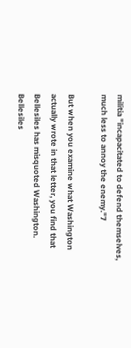militia "incapacitated to defend themselves, much less to annoy the enemy."7

But when you examine what Washington actually wrote in that letter, you find that Bellesiles has misquoted Washington. Bellesiles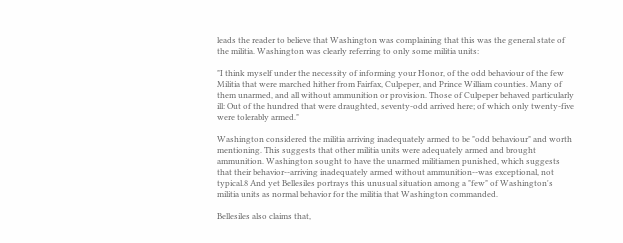leads the reader to believe that Washington was complaining that this was the general state of the militia. Washington was clearly referring to only some militia units:

"I think myself under the necessity of informing your Honor, of the odd behaviour of the few Militia that were marched hither from Fairfax, Culpeper, and Prince William counties. Many of them unarmed, and all without ammunition or provision. Those of Culpeper behaved particularly ill: Out of the hundred that were draughted, seventy-odd arrived here; of which only twenty-five were tolerably armed."

Washington considered the militia arriving inadequately armed to be "odd behaviour" and worth mentioning. This suggests that other militia units were adequately armed and brought ammunition. Washington sought to have the unarmed militiamen punished, which suggests that their behavior--arriving inadequately armed without ammunition--was exceptional, not typical.8 And yet Bellesiles portrays this unusual situation among a "few" of Washington's militia units as normal behavior for the militia that Washington commanded.

Bellesiles also claims that,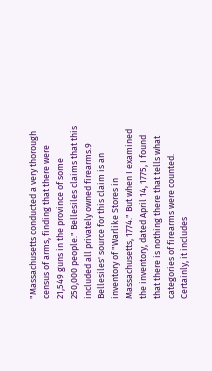"Massachusetts conducted a very thorough census of arms, finding that there were 21,549 guns in the province of some 250,000 people." Bellesiles claims that this included all privately owned firearms.9 Bellesiles' source for this claim is an inventory of "Warlike Stores in Massachusetts, 1774." But when I examined the inventory, dated April 14, 1775, I found that there is nothing there that tells what categories of firearms were counted. Certainly, it includes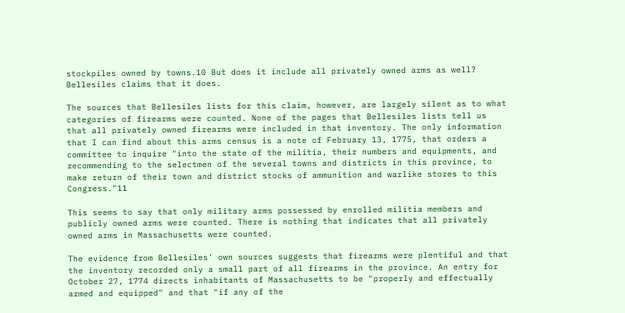stockpiles owned by towns.10 But does it include all privately owned arms as well? Bellesiles claims that it does.

The sources that Bellesiles lists for this claim, however, are largely silent as to what categories of firearms were counted. None of the pages that Bellesiles lists tell us that all privately owned firearms were included in that inventory. The only information that I can find about this arms census is a note of February 13, 1775, that orders a committee to inquire "into the state of the militia, their numbers and equipments, and recommending to the selectmen of the several towns and districts in this province, to make return of their town and district stocks of ammunition and warlike stores to this Congress."11

This seems to say that only military arms possessed by enrolled militia members and publicly owned arms were counted. There is nothing that indicates that all privately owned arms in Massachusetts were counted.

The evidence from Bellesiles' own sources suggests that firearms were plentiful and that the inventory recorded only a small part of all firearms in the province. An entry for October 27, 1774 directs inhabitants of Massachusetts to be "properly and effectually armed and equipped" and that "if any of the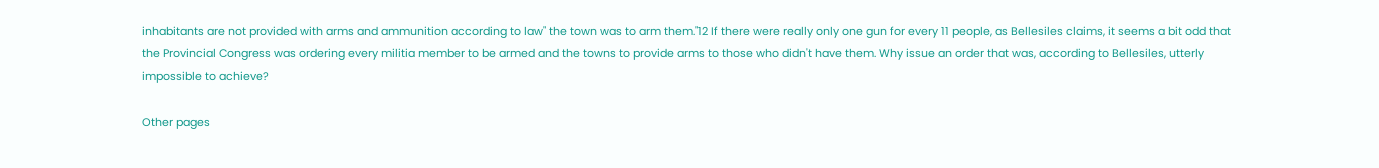inhabitants are not provided with arms and ammunition according to law" the town was to arm them."12 If there were really only one gun for every 11 people, as Bellesiles claims, it seems a bit odd that the Provincial Congress was ordering every militia member to be armed and the towns to provide arms to those who didn't have them. Why issue an order that was, according to Bellesiles, utterly impossible to achieve?

Other pages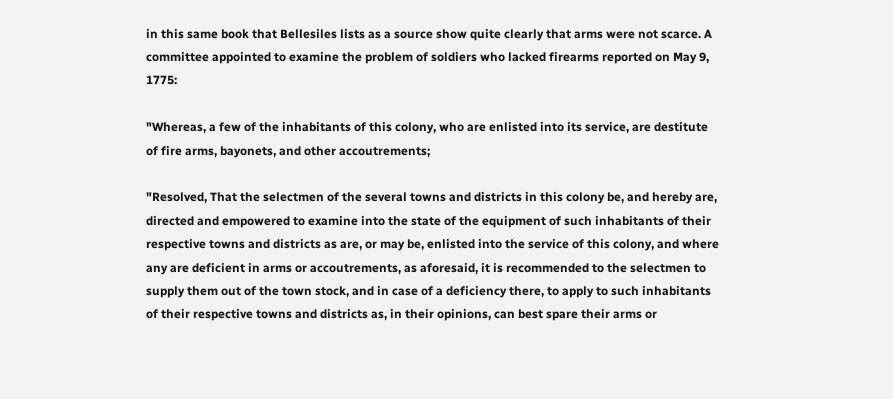in this same book that Bellesiles lists as a source show quite clearly that arms were not scarce. A committee appointed to examine the problem of soldiers who lacked firearms reported on May 9, 1775:

"Whereas, a few of the inhabitants of this colony, who are enlisted into its service, are destitute of fire arms, bayonets, and other accoutrements;

"Resolved, That the selectmen of the several towns and districts in this colony be, and hereby are, directed and empowered to examine into the state of the equipment of such inhabitants of their respective towns and districts as are, or may be, enlisted into the service of this colony, and where any are deficient in arms or accoutrements, as aforesaid, it is recommended to the selectmen to supply them out of the town stock, and in case of a deficiency there, to apply to such inhabitants of their respective towns and districts as, in their opinions, can best spare their arms or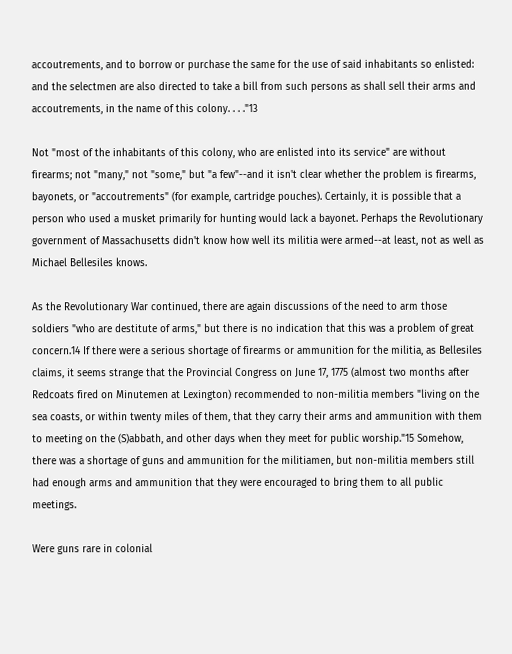accoutrements, and to borrow or purchase the same for the use of said inhabitants so enlisted: and the selectmen are also directed to take a bill from such persons as shall sell their arms and accoutrements, in the name of this colony. . . ."13

Not "most of the inhabitants of this colony, who are enlisted into its service" are without firearms; not "many," not "some," but "a few"--and it isn't clear whether the problem is firearms, bayonets, or "accoutrements" (for example, cartridge pouches). Certainly, it is possible that a person who used a musket primarily for hunting would lack a bayonet. Perhaps the Revolutionary government of Massachusetts didn't know how well its militia were armed--at least, not as well as Michael Bellesiles knows.

As the Revolutionary War continued, there are again discussions of the need to arm those soldiers "who are destitute of arms," but there is no indication that this was a problem of great concern.14 If there were a serious shortage of firearms or ammunition for the militia, as Bellesiles claims, it seems strange that the Provincial Congress on June 17, 1775 (almost two months after Redcoats fired on Minutemen at Lexington) recommended to non-militia members "living on the sea coasts, or within twenty miles of them, that they carry their arms and ammunition with them to meeting on the (S)abbath, and other days when they meet for public worship."15 Somehow, there was a shortage of guns and ammunition for the militiamen, but non-militia members still had enough arms and ammunition that they were encouraged to bring them to all public meetings.

Were guns rare in colonial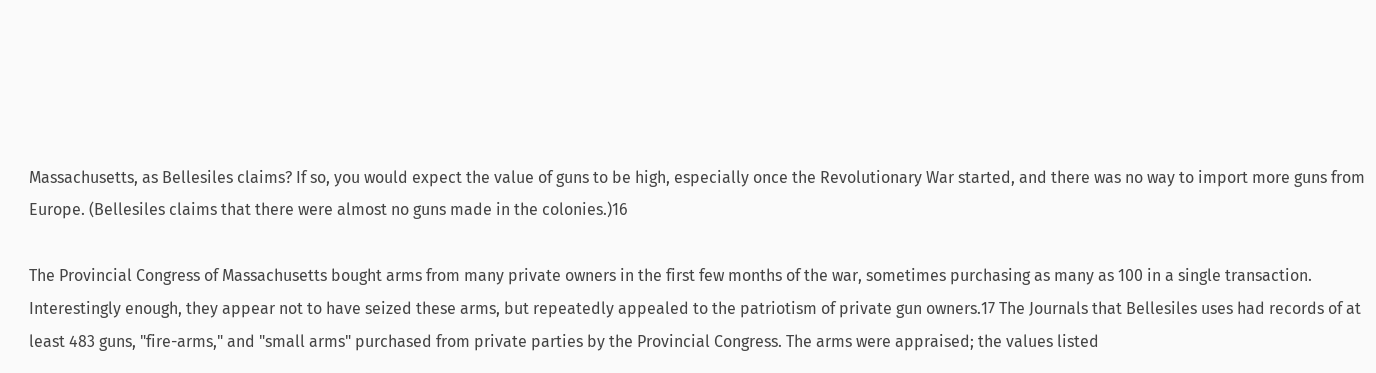Massachusetts, as Bellesiles claims? If so, you would expect the value of guns to be high, especially once the Revolutionary War started, and there was no way to import more guns from Europe. (Bellesiles claims that there were almost no guns made in the colonies.)16

The Provincial Congress of Massachusetts bought arms from many private owners in the first few months of the war, sometimes purchasing as many as 100 in a single transaction. Interestingly enough, they appear not to have seized these arms, but repeatedly appealed to the patriotism of private gun owners.17 The Journals that Bellesiles uses had records of at least 483 guns, "fire-arms," and "small arms" purchased from private parties by the Provincial Congress. The arms were appraised; the values listed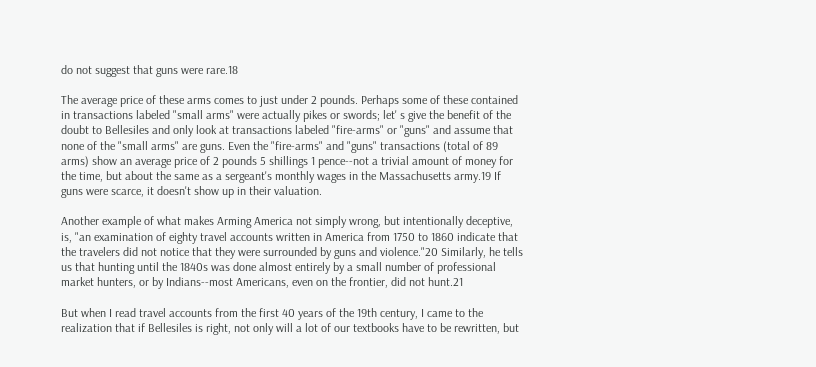do not suggest that guns were rare.18

The average price of these arms comes to just under 2 pounds. Perhaps some of these contained in transactions labeled "small arms" were actually pikes or swords; let' s give the benefit of the doubt to Bellesiles and only look at transactions labeled "fire-arms" or "guns" and assume that none of the "small arms" are guns. Even the "fire-arms" and "guns" transactions (total of 89 arms) show an average price of 2 pounds 5 shillings 1 pence--not a trivial amount of money for the time, but about the same as a sergeant's monthly wages in the Massachusetts army.19 If guns were scarce, it doesn't show up in their valuation.

Another example of what makes Arming America not simply wrong, but intentionally deceptive, is, "an examination of eighty travel accounts written in America from 1750 to 1860 indicate that the travelers did not notice that they were surrounded by guns and violence."20 Similarly, he tells us that hunting until the 1840s was done almost entirely by a small number of professional market hunters, or by Indians--most Americans, even on the frontier, did not hunt.21

But when I read travel accounts from the first 40 years of the 19th century, I came to the realization that if Bellesiles is right, not only will a lot of our textbooks have to be rewritten, but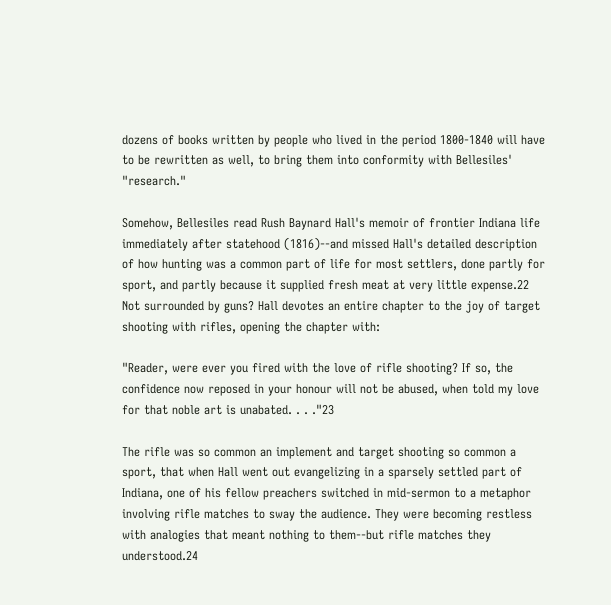dozens of books written by people who lived in the period 1800-1840 will have to be rewritten as well, to bring them into conformity with Bellesiles' "research."

Somehow, Bellesiles read Rush Baynard Hall's memoir of frontier Indiana life immediately after statehood (1816)--and missed Hall's detailed description of how hunting was a common part of life for most settlers, done partly for sport, and partly because it supplied fresh meat at very little expense.22 Not surrounded by guns? Hall devotes an entire chapter to the joy of target shooting with rifles, opening the chapter with:

"Reader, were ever you fired with the love of rifle shooting? If so, the confidence now reposed in your honour will not be abused, when told my love for that noble art is unabated. . . ."23

The rifle was so common an implement and target shooting so common a sport, that when Hall went out evangelizing in a sparsely settled part of Indiana, one of his fellow preachers switched in mid-sermon to a metaphor involving rifle matches to sway the audience. They were becoming restless with analogies that meant nothing to them--but rifle matches they understood.24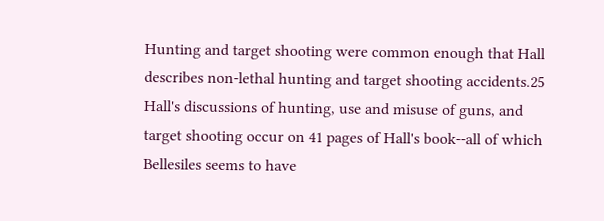Hunting and target shooting were common enough that Hall describes non-lethal hunting and target shooting accidents.25 Hall's discussions of hunting, use and misuse of guns, and target shooting occur on 41 pages of Hall's book--all of which Bellesiles seems to have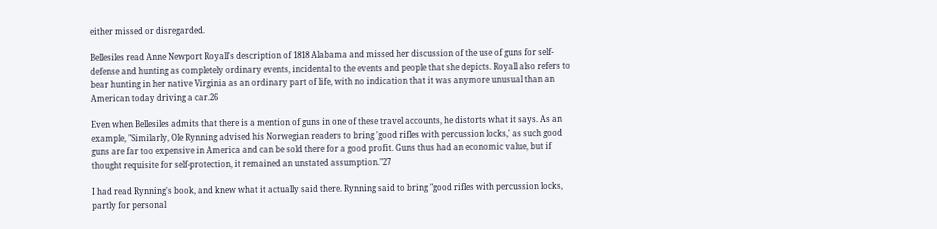either missed or disregarded.

Bellesiles read Anne Newport Royall's description of 1818 Alabama and missed her discussion of the use of guns for self-defense and hunting as completely ordinary events, incidental to the events and people that she depicts. Royall also refers to bear hunting in her native Virginia as an ordinary part of life, with no indication that it was anymore unusual than an American today driving a car.26

Even when Bellesiles admits that there is a mention of guns in one of these travel accounts, he distorts what it says. As an example, "Similarly, Ole Rynning advised his Norwegian readers to bring 'good rifles with percussion locks,' as such good guns are far too expensive in America and can be sold there for a good profit. Guns thus had an economic value, but if thought requisite for self-protection, it remained an unstated assumption."27

I had read Rynning's book, and knew what it actually said there. Rynning said to bring "good rifles with percussion locks, partly for personal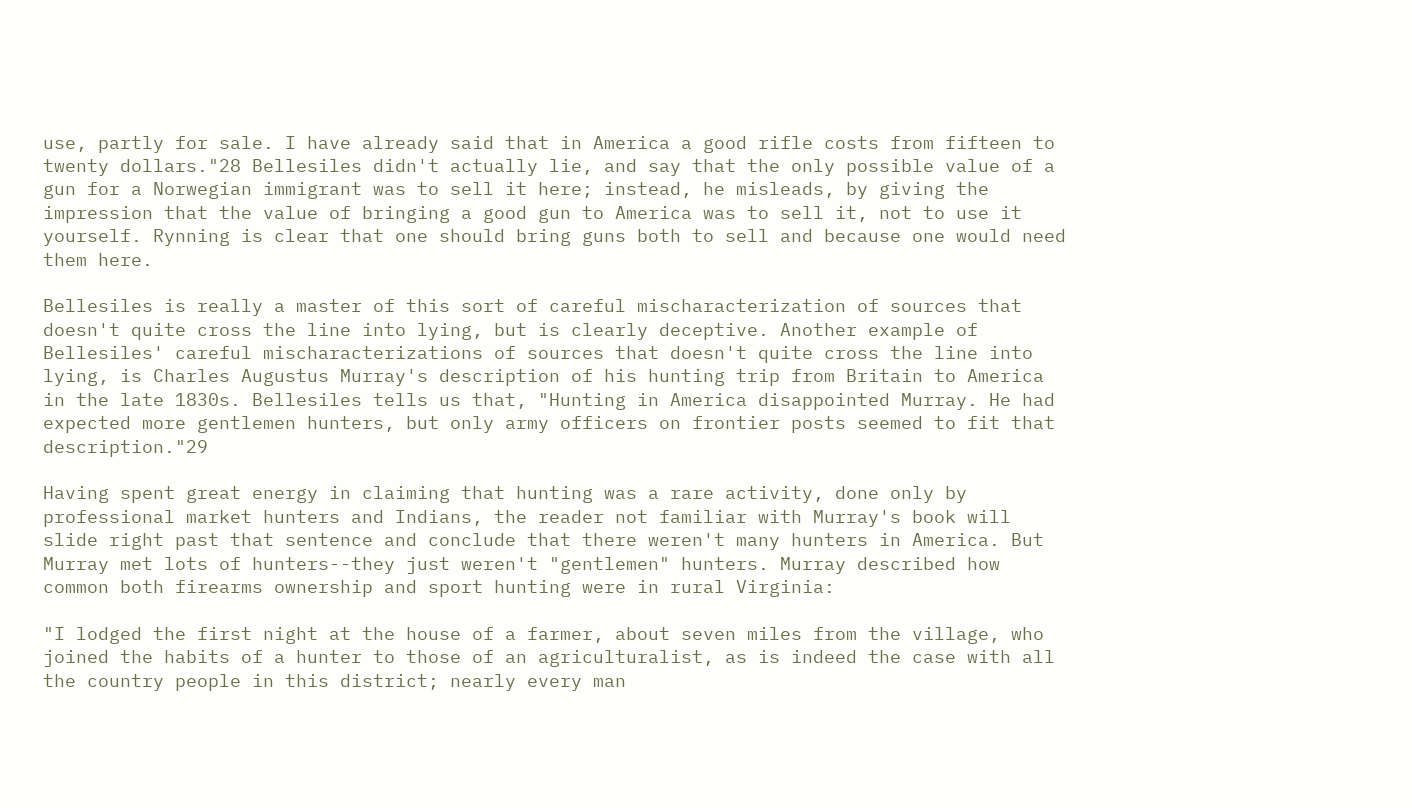use, partly for sale. I have already said that in America a good rifle costs from fifteen to twenty dollars."28 Bellesiles didn't actually lie, and say that the only possible value of a gun for a Norwegian immigrant was to sell it here; instead, he misleads, by giving the impression that the value of bringing a good gun to America was to sell it, not to use it yourself. Rynning is clear that one should bring guns both to sell and because one would need them here.

Bellesiles is really a master of this sort of careful mischaracterization of sources that doesn't quite cross the line into lying, but is clearly deceptive. Another example of Bellesiles' careful mischaracterizations of sources that doesn't quite cross the line into lying, is Charles Augustus Murray's description of his hunting trip from Britain to America in the late 1830s. Bellesiles tells us that, "Hunting in America disappointed Murray. He had expected more gentlemen hunters, but only army officers on frontier posts seemed to fit that description."29

Having spent great energy in claiming that hunting was a rare activity, done only by professional market hunters and Indians, the reader not familiar with Murray's book will slide right past that sentence and conclude that there weren't many hunters in America. But Murray met lots of hunters--they just weren't "gentlemen" hunters. Murray described how common both firearms ownership and sport hunting were in rural Virginia:

"I lodged the first night at the house of a farmer, about seven miles from the village, who joined the habits of a hunter to those of an agriculturalist, as is indeed the case with all the country people in this district; nearly every man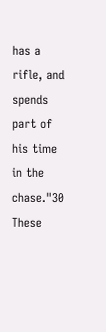has a rifle, and spends part of his time in the chase."30 These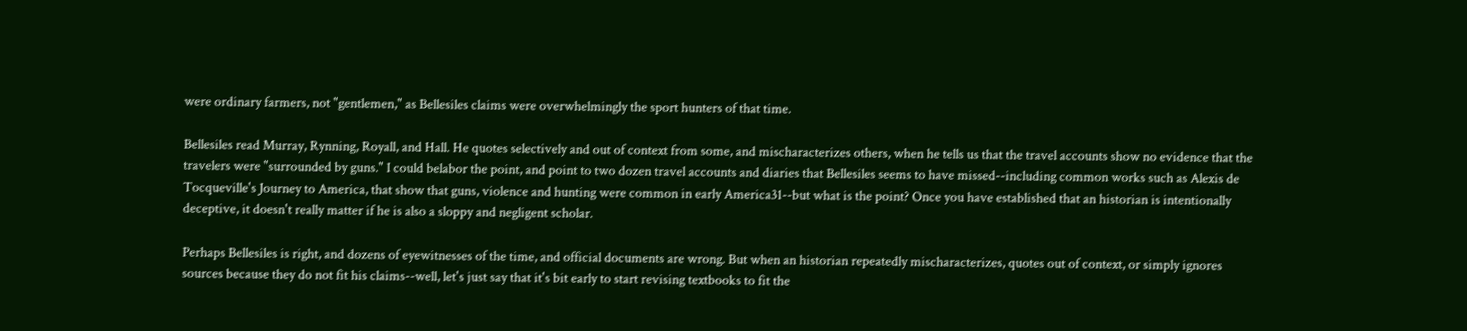were ordinary farmers, not "gentlemen," as Bellesiles claims were overwhelmingly the sport hunters of that time.

Bellesiles read Murray, Rynning, Royall, and Hall. He quotes selectively and out of context from some, and mischaracterizes others, when he tells us that the travel accounts show no evidence that the travelers were "surrounded by guns." I could belabor the point, and point to two dozen travel accounts and diaries that Bellesiles seems to have missed--including common works such as Alexis de Tocqueville's Journey to America, that show that guns, violence and hunting were common in early America31--but what is the point? Once you have established that an historian is intentionally deceptive, it doesn't really matter if he is also a sloppy and negligent scholar.

Perhaps Bellesiles is right, and dozens of eyewitnesses of the time, and official documents are wrong. But when an historian repeatedly mischaracterizes, quotes out of context, or simply ignores sources because they do not fit his claims--well, let's just say that it's bit early to start revising textbooks to fit the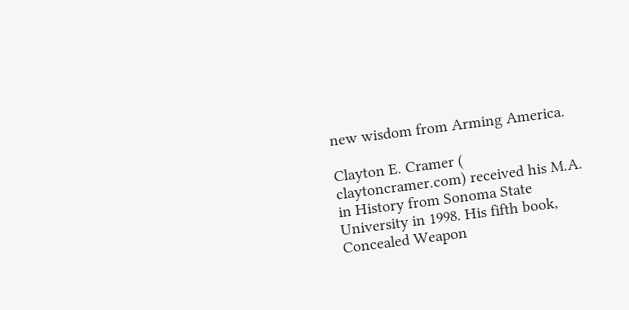new wisdom from Arming America.

Clayton E. Cramer ( claytoncramer.com) received his M.A. in History from Sonoma State University in 1998. His fifth book, Concealed Weapon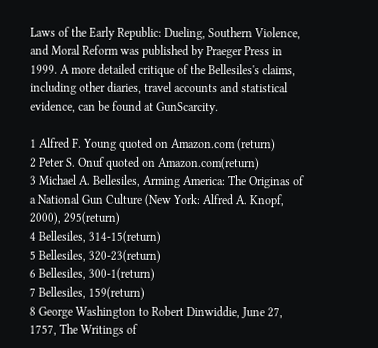Laws of the Early Republic: Dueling, Southern Violence, and Moral Reform was published by Praeger Press in 1999. A more detailed critique of the Bellesiles's claims, including other diaries, travel accounts and statistical evidence, can be found at GunScarcity.

1 Alfred F. Young quoted on Amazon.com (return)
2 Peter S. Onuf quoted on Amazon.com(return)
3 Michael A. Bellesiles, Arming America: The Originas of a National Gun Culture (New York: Alfred A. Knopf, 2000), 295(return)
4 Bellesiles, 314-15(return)
5 Bellesiles, 320-23(return)
6 Bellesiles, 300-1(return)
7 Bellesiles, 159(return)
8 George Washington to Robert Dinwiddie, June 27, 1757, The Writings of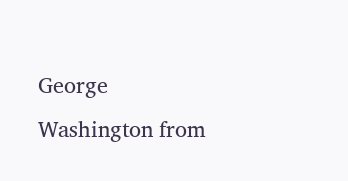George Washington from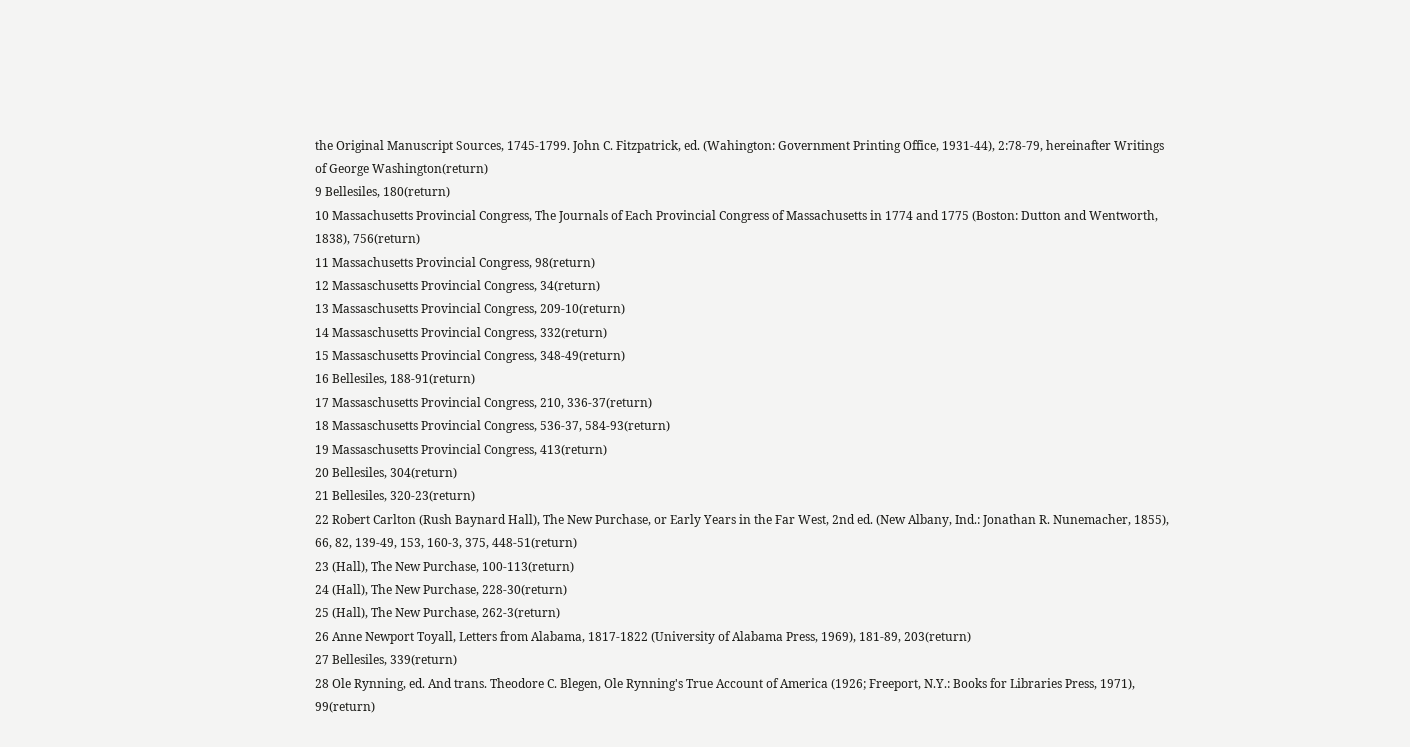the Original Manuscript Sources, 1745-1799. John C. Fitzpatrick, ed. (Wahington: Government Printing Office, 1931-44), 2:78-79, hereinafter Writings of George Washington(return)
9 Bellesiles, 180(return)
10 Massachusetts Provincial Congress, The Journals of Each Provincial Congress of Massachusetts in 1774 and 1775 (Boston: Dutton and Wentworth, 1838), 756(return)
11 Massachusetts Provincial Congress, 98(return)
12 Massaschusetts Provincial Congress, 34(return)
13 Massaschusetts Provincial Congress, 209-10(return)
14 Massaschusetts Provincial Congress, 332(return)
15 Massaschusetts Provincial Congress, 348-49(return)
16 Bellesiles, 188-91(return)
17 Massaschusetts Provincial Congress, 210, 336-37(return)
18 Massaschusetts Provincial Congress, 536-37, 584-93(return)
19 Massaschusetts Provincial Congress, 413(return)
20 Bellesiles, 304(return)
21 Bellesiles, 320-23(return)
22 Robert Carlton (Rush Baynard Hall), The New Purchase, or Early Years in the Far West, 2nd ed. (New Albany, Ind.: Jonathan R. Nunemacher, 1855), 66, 82, 139-49, 153, 160-3, 375, 448-51(return)
23 (Hall), The New Purchase, 100-113(return)
24 (Hall), The New Purchase, 228-30(return)
25 (Hall), The New Purchase, 262-3(return)
26 Anne Newport Toyall, Letters from Alabama, 1817-1822 (University of Alabama Press, 1969), 181-89, 203(return)
27 Bellesiles, 339(return)
28 Ole Rynning, ed. And trans. Theodore C. Blegen, Ole Rynning's True Account of America (1926; Freeport, N.Y.: Books for Libraries Press, 1971), 99(return)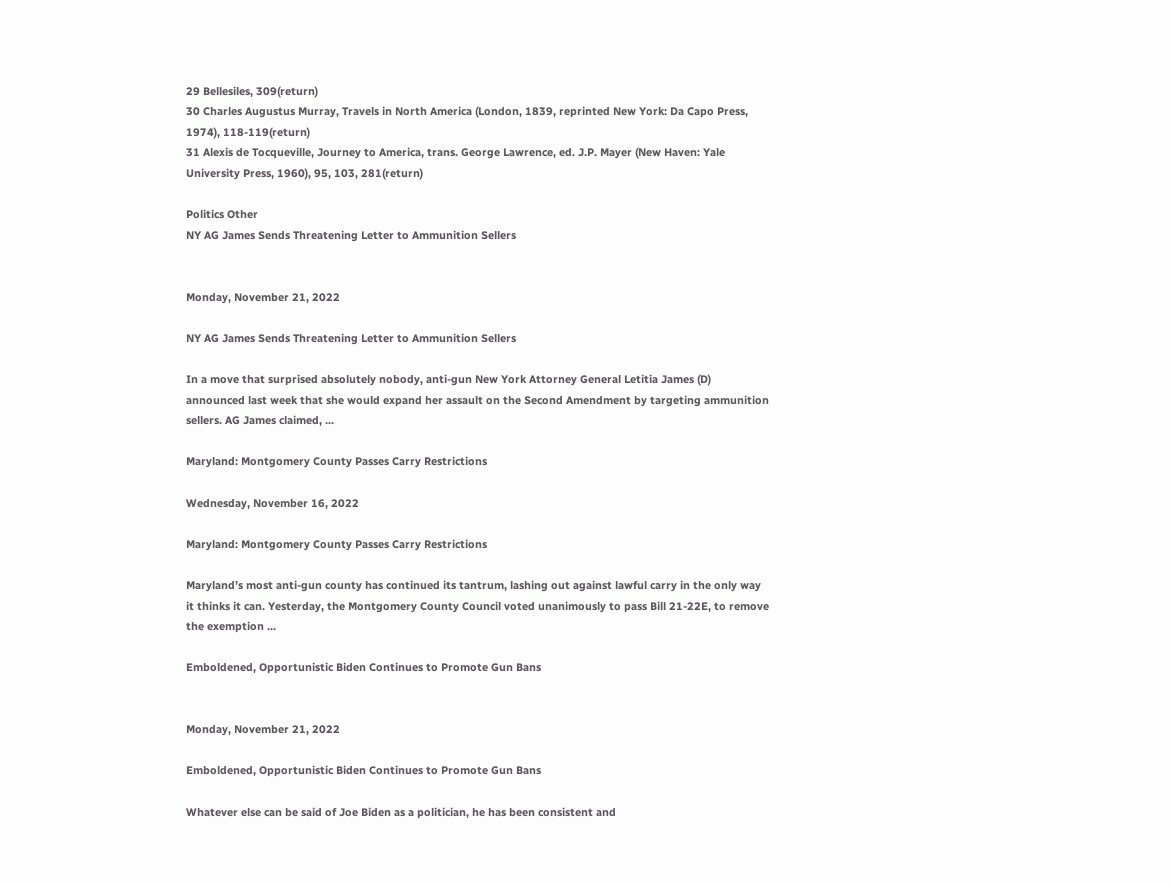29 Bellesiles, 309(return)
30 Charles Augustus Murray, Travels in North America (London, 1839, reprinted New York: Da Capo Press, 1974), 118-119(return)
31 Alexis de Tocqueville, Journey to America, trans. George Lawrence, ed. J.P. Mayer (New Haven: Yale University Press, 1960), 95, 103, 281(return)

Politics Other
NY AG James Sends Threatening Letter to Ammunition Sellers


Monday, November 21, 2022

NY AG James Sends Threatening Letter to Ammunition Sellers

In a move that surprised absolutely nobody, anti-gun New York Attorney General Letitia James (D) announced last week that she would expand her assault on the Second Amendment by targeting ammunition sellers. AG James claimed, ...

Maryland: Montgomery County Passes Carry Restrictions

Wednesday, November 16, 2022

Maryland: Montgomery County Passes Carry Restrictions

Maryland’s most anti-gun county has continued its tantrum, lashing out against lawful carry in the only way it thinks it can. Yesterday, the Montgomery County Council voted unanimously to pass Bill 21-22E, to remove the exemption ...

Emboldened, Opportunistic Biden Continues to Promote Gun Bans


Monday, November 21, 2022

Emboldened, Opportunistic Biden Continues to Promote Gun Bans

Whatever else can be said of Joe Biden as a politician, he has been consistent and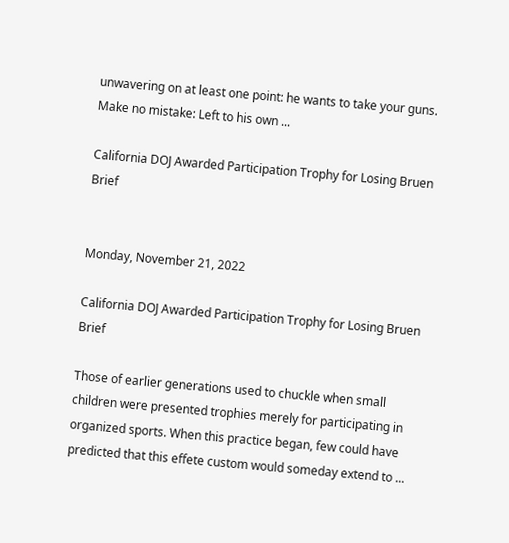unwavering on at least one point: he wants to take your guns. Make no mistake: Left to his own ...

California DOJ Awarded Participation Trophy for Losing Bruen Brief


Monday, November 21, 2022

California DOJ Awarded Participation Trophy for Losing Bruen Brief

Those of earlier generations used to chuckle when small children were presented trophies merely for participating in organized sports. When this practice began, few could have predicted that this effete custom would someday extend to ...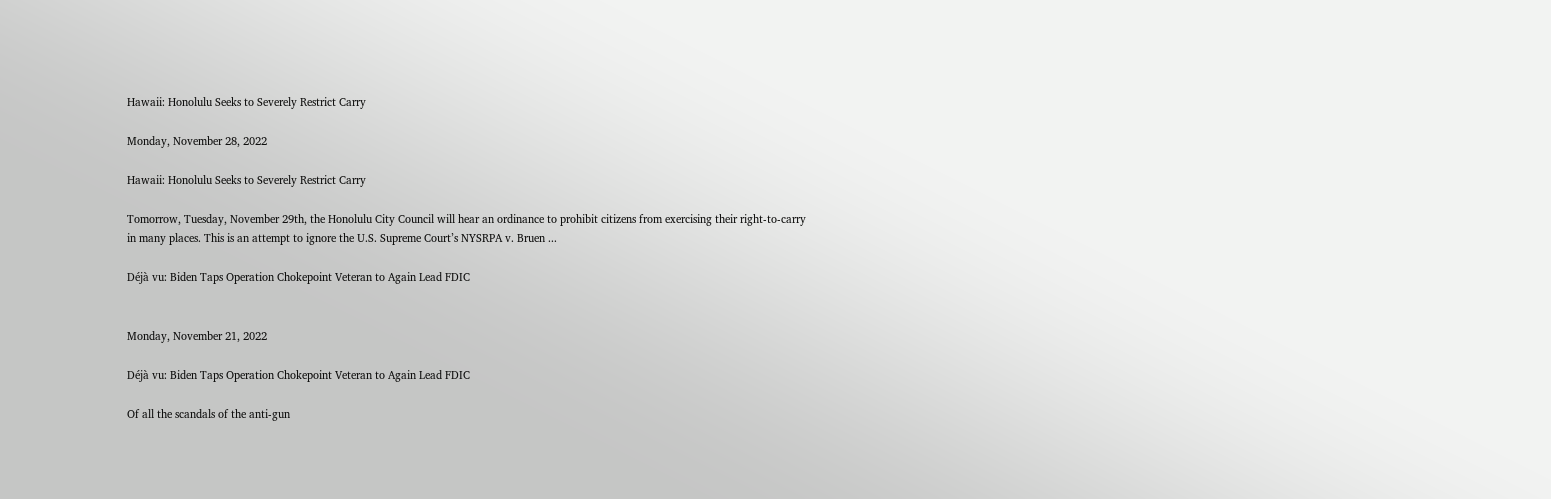Hawaii: Honolulu Seeks to Severely Restrict Carry

Monday, November 28, 2022

Hawaii: Honolulu Seeks to Severely Restrict Carry

Tomorrow, Tuesday, November 29th, the Honolulu City Council will hear an ordinance to prohibit citizens from exercising their right-to-carry in many places. This is an attempt to ignore the U.S. Supreme Court’s NYSRPA v. Bruen ...

Déjà vu: Biden Taps Operation Chokepoint Veteran to Again Lead FDIC


Monday, November 21, 2022

Déjà vu: Biden Taps Operation Chokepoint Veteran to Again Lead FDIC

Of all the scandals of the anti-gun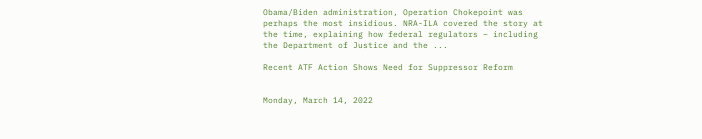Obama/Biden administration, Operation Chokepoint was perhaps the most insidious. NRA-ILA covered the story at the time, explaining how federal regulators – including the Department of Justice and the ...

Recent ATF Action Shows Need for Suppressor Reform


Monday, March 14, 2022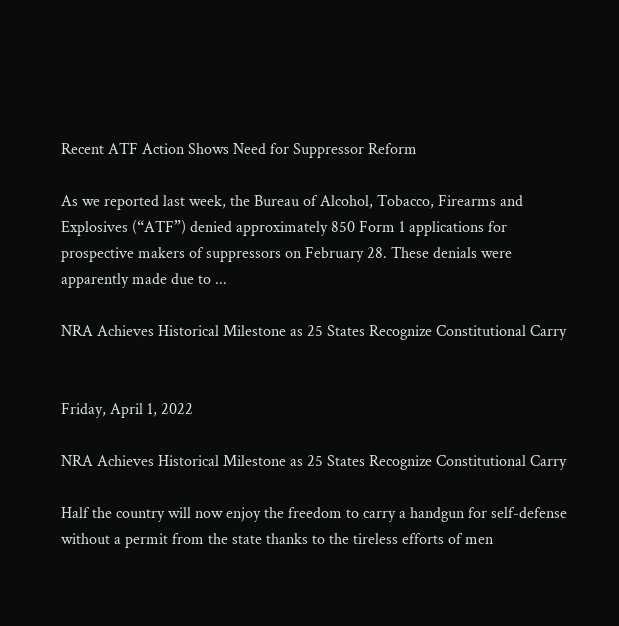Recent ATF Action Shows Need for Suppressor Reform

As we reported last week, the Bureau of Alcohol, Tobacco, Firearms and Explosives (“ATF”) denied approximately 850 Form 1 applications for prospective makers of suppressors on February 28. These denials were apparently made due to ...

NRA Achieves Historical Milestone as 25 States Recognize Constitutional Carry


Friday, April 1, 2022

NRA Achieves Historical Milestone as 25 States Recognize Constitutional Carry

Half the country will now enjoy the freedom to carry a handgun for self-defense without a permit from the state thanks to the tireless efforts of men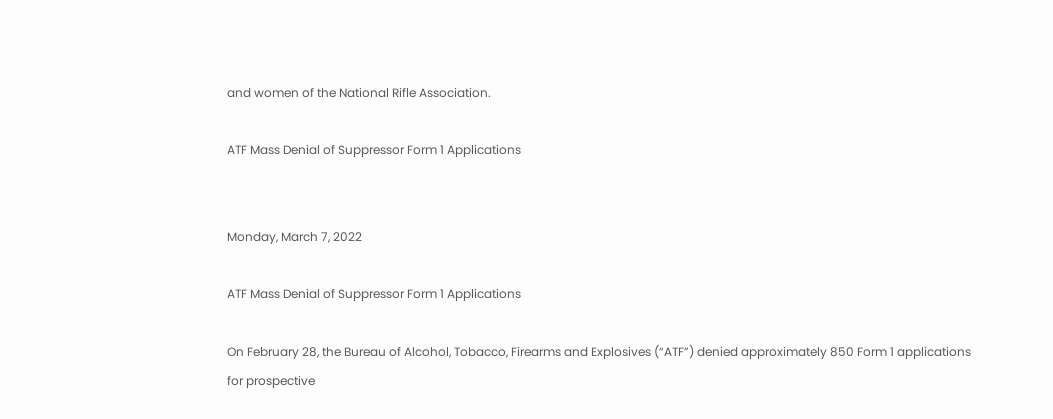and women of the National Rifle Association.

ATF Mass Denial of Suppressor Form 1 Applications


Monday, March 7, 2022

ATF Mass Denial of Suppressor Form 1 Applications

On February 28, the Bureau of Alcohol, Tobacco, Firearms and Explosives (“ATF”) denied approximately 850 Form 1 applications for prospective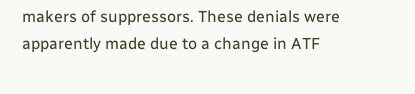makers of suppressors. These denials were apparently made due to a change in ATF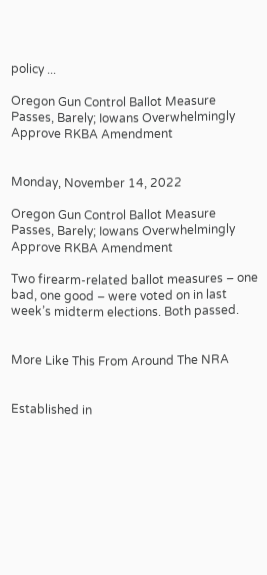policy ...

Oregon Gun Control Ballot Measure Passes, Barely; Iowans Overwhelmingly Approve RKBA Amendment


Monday, November 14, 2022

Oregon Gun Control Ballot Measure Passes, Barely; Iowans Overwhelmingly Approve RKBA Amendment

Two firearm-related ballot measures – one bad, one good – were voted on in last week’s midterm elections. Both passed.


More Like This From Around The NRA


Established in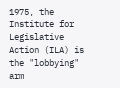1975, the Institute for Legislative Action (ILA) is the "lobbying" arm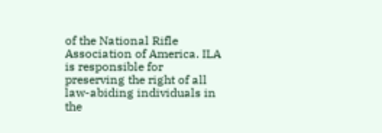of the National Rifle Association of America. ILA is responsible for preserving the right of all law-abiding individuals in the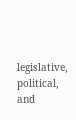legislative, political, and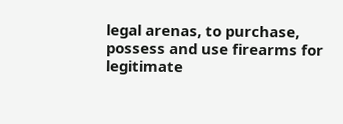legal arenas, to purchase, possess and use firearms for legitimate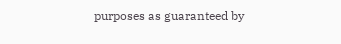purposes as guaranteed by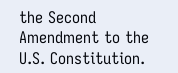the Second Amendment to the U.S. Constitution.